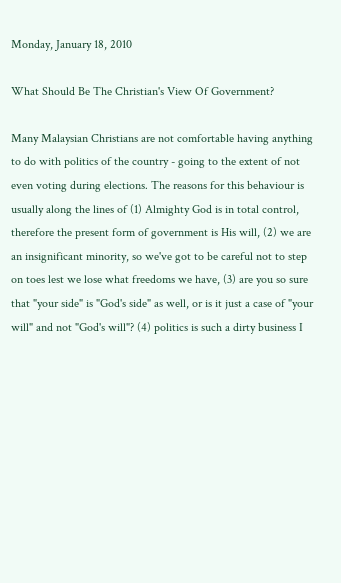Monday, January 18, 2010

What Should Be The Christian's View Of Government?

Many Malaysian Christians are not comfortable having anything to do with politics of the country - going to the extent of not even voting during elections. The reasons for this behaviour is usually along the lines of (1) Almighty God is in total control, therefore the present form of government is His will, (2) we are an insignificant minority, so we've got to be careful not to step on toes lest we lose what freedoms we have, (3) are you so sure that "your side" is "God's side" as well, or is it just a case of "your will" and not "God's will"? (4) politics is such a dirty business I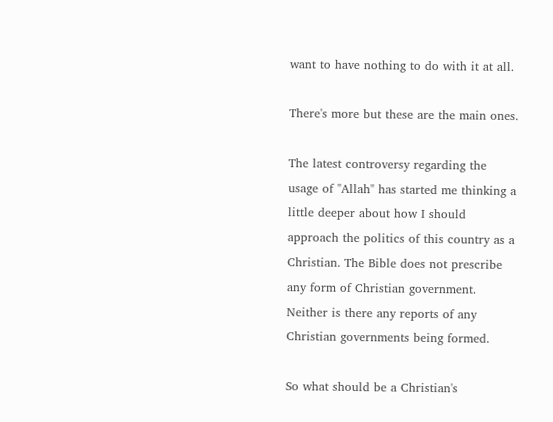want to have nothing to do with it at all.

There's more but these are the main ones.

The latest controversy regarding the usage of "Allah" has started me thinking a little deeper about how I should approach the politics of this country as a Christian. The Bible does not prescribe any form of Christian government. Neither is there any reports of any Christian governments being formed.

So what should be a Christian's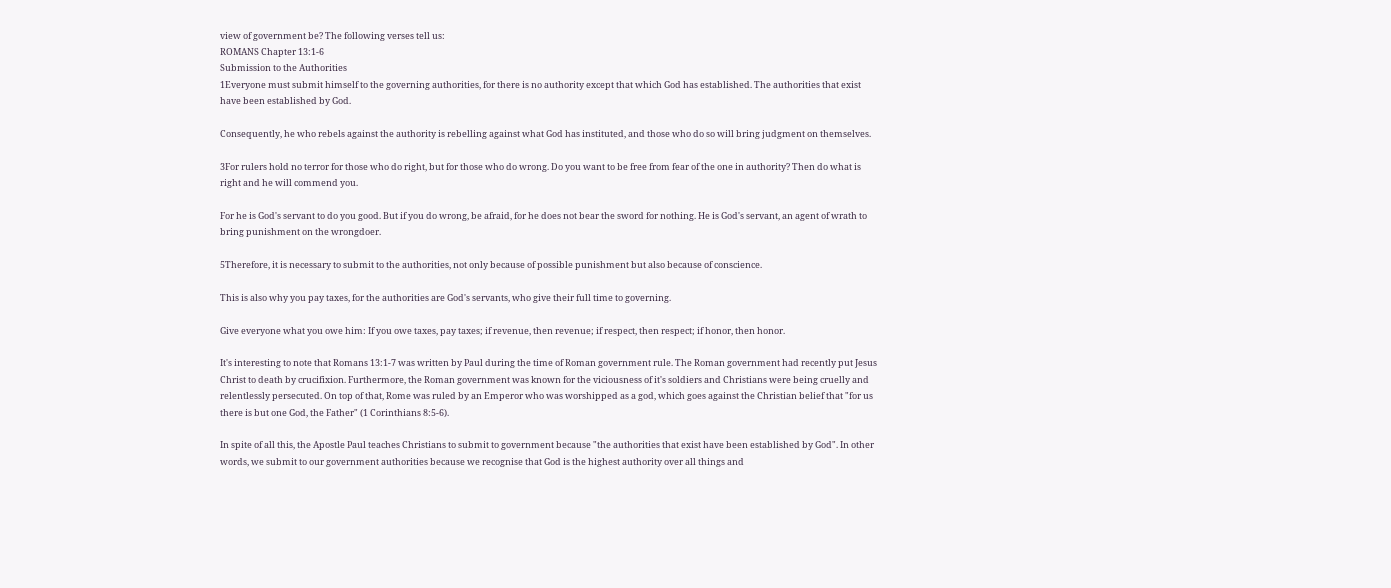view of government be? The following verses tell us:
ROMANS Chapter 13:1-6
Submission to the Authorities
1Everyone must submit himself to the governing authorities, for there is no authority except that which God has established. The authorities that exist have been established by God.

Consequently, he who rebels against the authority is rebelling against what God has instituted, and those who do so will bring judgment on themselves.

3For rulers hold no terror for those who do right, but for those who do wrong. Do you want to be free from fear of the one in authority? Then do what is right and he will commend you.

For he is God's servant to do you good. But if you do wrong, be afraid, for he does not bear the sword for nothing. He is God's servant, an agent of wrath to bring punishment on the wrongdoer.

5Therefore, it is necessary to submit to the authorities, not only because of possible punishment but also because of conscience.

This is also why you pay taxes, for the authorities are God's servants, who give their full time to governing.

Give everyone what you owe him: If you owe taxes, pay taxes; if revenue, then revenue; if respect, then respect; if honor, then honor.

It's interesting to note that Romans 13:1-7 was written by Paul during the time of Roman government rule. The Roman government had recently put Jesus Christ to death by crucifixion. Furthermore, the Roman government was known for the viciousness of it's soldiers and Christians were being cruelly and relentlessly persecuted. On top of that, Rome was ruled by an Emperor who was worshipped as a god, which goes against the Christian belief that "for us there is but one God, the Father" (1 Corinthians 8:5-6).

In spite of all this, the Apostle Paul teaches Christians to submit to government because "the authorities that exist have been established by God". In other words, we submit to our government authorities because we recognise that God is the highest authority over all things and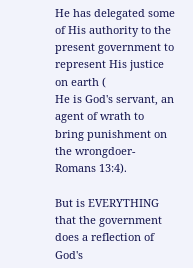He has delegated some of His authority to the present government to represent His justice on earth (
He is God's servant, an agent of wrath to bring punishment on the wrongdoer-Romans 13:4).

But is EVERYTHING that the government does a reflection of God's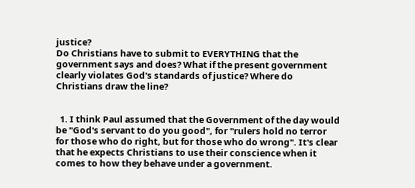justice?
Do Christians have to submit to EVERYTHING that the government says and does? What if the present government clearly violates God's standards of justice? Where do Christians draw the line?


  1. I think Paul assumed that the Government of the day would be "God's servant to do you good", for "rulers hold no terror for those who do right, but for those who do wrong". It's clear that he expects Christians to use their conscience when it comes to how they behave under a government.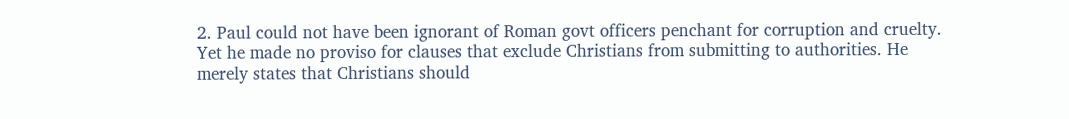2. Paul could not have been ignorant of Roman govt officers penchant for corruption and cruelty. Yet he made no proviso for clauses that exclude Christians from submitting to authorities. He merely states that Christians should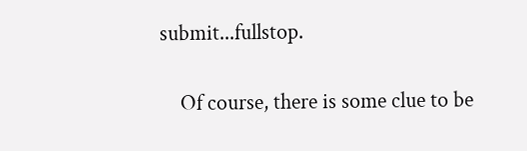submit...fullstop.

    Of course, there is some clue to be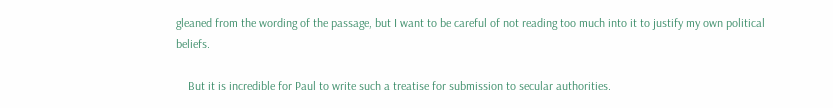gleaned from the wording of the passage, but I want to be careful of not reading too much into it to justify my own political beliefs.

    But it is incredible for Paul to write such a treatise for submission to secular authorities.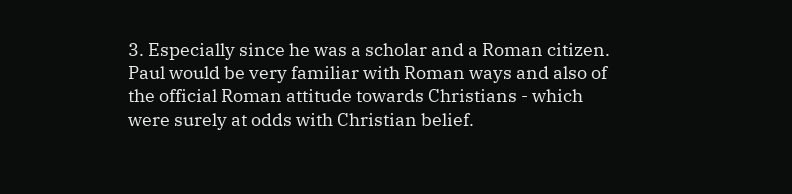3. Especially since he was a scholar and a Roman citizen. Paul would be very familiar with Roman ways and also of the official Roman attitude towards Christians - which were surely at odds with Christian belief.